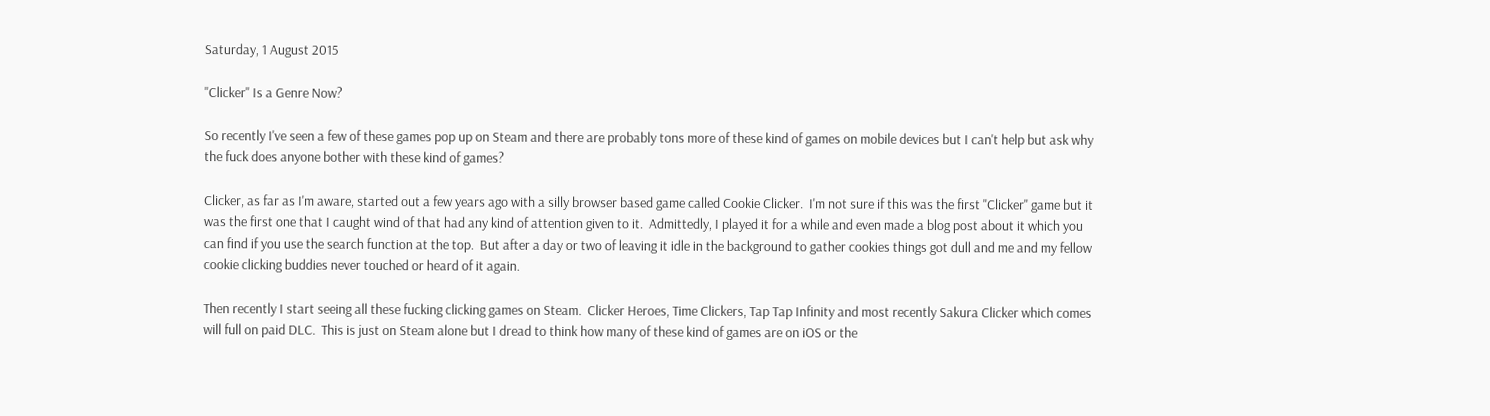Saturday, 1 August 2015

"Clicker" Is a Genre Now?

So recently I've seen a few of these games pop up on Steam and there are probably tons more of these kind of games on mobile devices but I can't help but ask why the fuck does anyone bother with these kind of games?

Clicker, as far as I'm aware, started out a few years ago with a silly browser based game called Cookie Clicker.  I'm not sure if this was the first "Clicker" game but it was the first one that I caught wind of that had any kind of attention given to it.  Admittedly, I played it for a while and even made a blog post about it which you can find if you use the search function at the top.  But after a day or two of leaving it idle in the background to gather cookies things got dull and me and my fellow cookie clicking buddies never touched or heard of it again.

Then recently I start seeing all these fucking clicking games on Steam.  Clicker Heroes, Time Clickers, Tap Tap Infinity and most recently Sakura Clicker which comes will full on paid DLC.  This is just on Steam alone but I dread to think how many of these kind of games are on iOS or the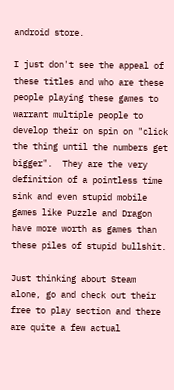android store.

I just don't see the appeal of these titles and who are these people playing these games to warrant multiple people to develop their on spin on "click the thing until the numbers get bigger".  They are the very definition of a pointless time sink and even stupid mobile games like Puzzle and Dragon have more worth as games than these piles of stupid bullshit.

Just thinking about Steam alone, go and check out their free to play section and there are quite a few actual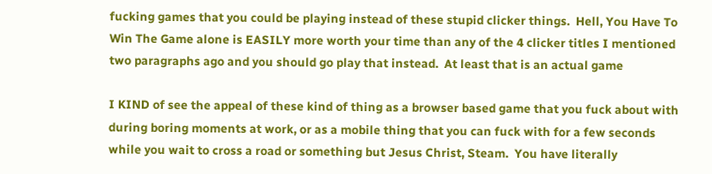fucking games that you could be playing instead of these stupid clicker things.  Hell, You Have To Win The Game alone is EASILY more worth your time than any of the 4 clicker titles I mentioned two paragraphs ago and you should go play that instead.  At least that is an actual game

I KIND of see the appeal of these kind of thing as a browser based game that you fuck about with during boring moments at work, or as a mobile thing that you can fuck with for a few seconds while you wait to cross a road or something but Jesus Christ, Steam.  You have literally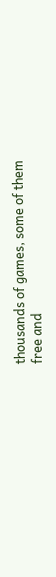thousands of games, some of them free and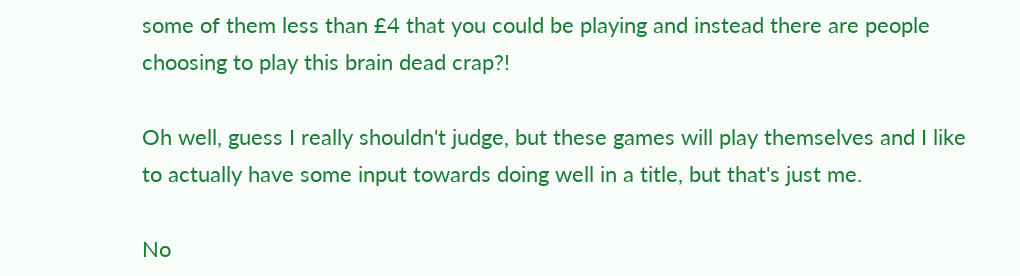some of them less than £4 that you could be playing and instead there are people choosing to play this brain dead crap?!

Oh well, guess I really shouldn't judge, but these games will play themselves and I like to actually have some input towards doing well in a title, but that's just me.

No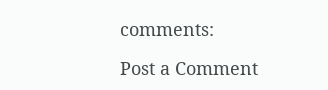comments:

Post a Comment